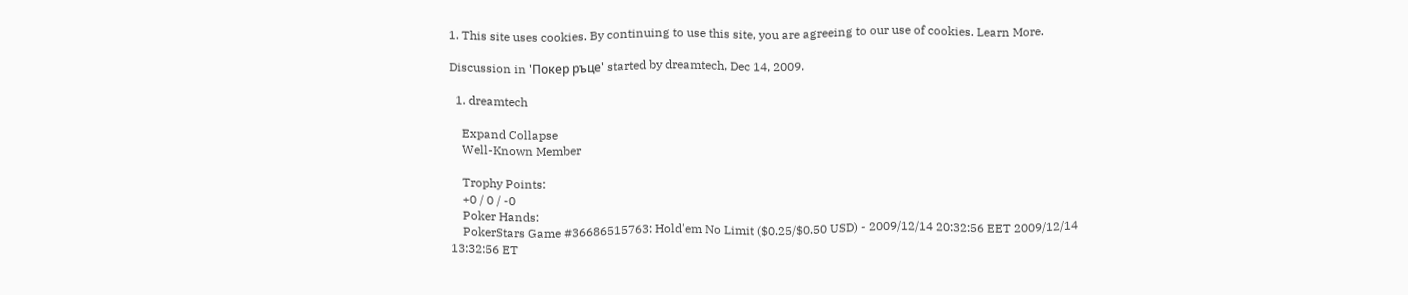1. This site uses cookies. By continuing to use this site, you are agreeing to our use of cookies. Learn More.

Discussion in 'Покер ръце' started by dreamtech, Dec 14, 2009.

  1. dreamtech

    Expand Collapse
    Well-Known Member

    Trophy Points:
    +0 / 0 / -0
    Poker Hands:
    PokerStars Game #36686515763: Hold'em No Limit ($0.25/$0.50 USD) - 2009/12/14 20:32:56 EET 2009/12/14 13:32:56 ET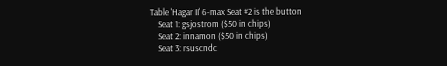Table 'Hagar II' 6-max Seat #2 is the button
    Seat 1: gsjostrom ($50 in chips)
    Seat 2: innamon ($50 in chips)
    Seat 3: rsuscndc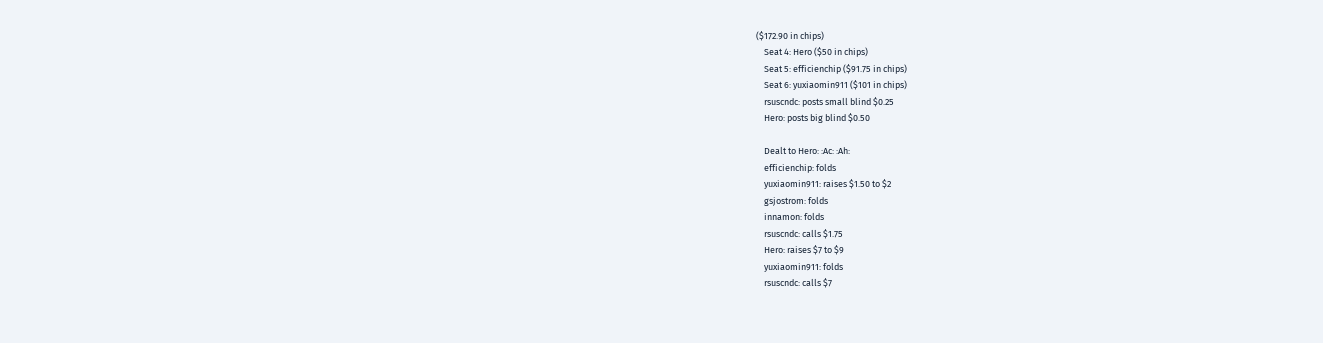($172.90 in chips)
    Seat 4: Hero ($50 in chips)
    Seat 5: efficienchip ($91.75 in chips)
    Seat 6: yuxiaomin911 ($101 in chips)
    rsuscndc: posts small blind $0.25
    Hero: posts big blind $0.50

    Dealt to Hero: :Ac: :Ah:
    efficienchip: folds
    yuxiaomin911: raises $1.50 to $2
    gsjostrom: folds
    innamon: folds
    rsuscndc: calls $1.75
    Hero: raises $7 to $9
    yuxiaomin911: folds
    rsuscndc: calls $7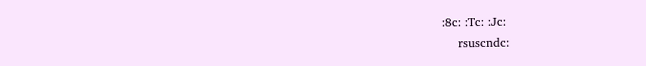:8c: :Tc: :Jc:
    rsuscndc: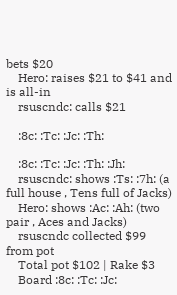bets $20
    Hero: raises $21 to $41 and is all-in
    rsuscndc: calls $21

    :8c: :Tc: :Jc: :Th:

    :8c: :Tc: :Jc: :Th: :Jh:
    rsuscndc: shows :Ts: :7h: (a full house , Tens full of Jacks)
    Hero: shows :Ac: :Ah: (two pair , Aces and Jacks)
    rsuscndc collected $99 from pot
    Total pot $102 | Rake $3
    Board :8c: :Tc: :Jc: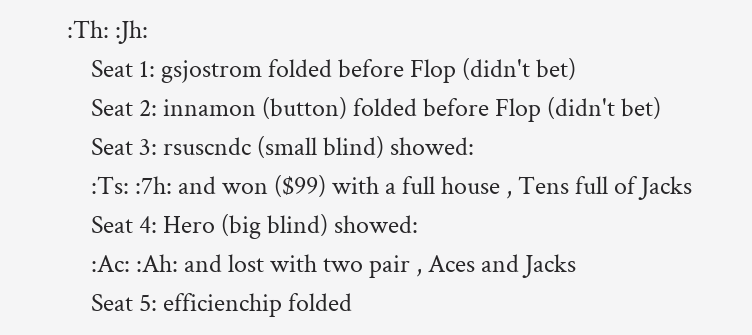:Th: :Jh:
    Seat 1: gsjostrom folded before Flop (didn't bet)
    Seat 2: innamon (button) folded before Flop (didn't bet)
    Seat 3: rsuscndc (small blind) showed:
    :Ts: :7h: and won ($99) with a full house , Tens full of Jacks
    Seat 4: Hero (big blind) showed:
    :Ac: :Ah: and lost with two pair , Aces and Jacks
    Seat 5: efficienchip folded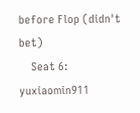before Flop (didn't bet)
    Seat 6: yuxiaomin911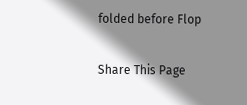folded before Flop

Share This Page